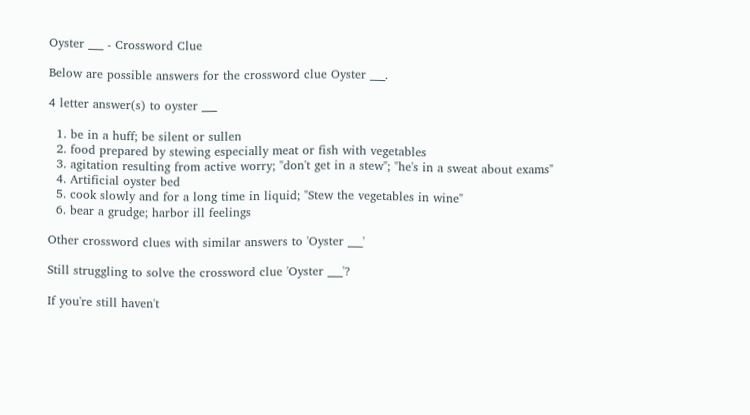Oyster ___ - Crossword Clue

Below are possible answers for the crossword clue Oyster ___.

4 letter answer(s) to oyster ___

  1. be in a huff; be silent or sullen
  2. food prepared by stewing especially meat or fish with vegetables
  3. agitation resulting from active worry; "don't get in a stew"; "he's in a sweat about exams"
  4. Artificial oyster bed
  5. cook slowly and for a long time in liquid; "Stew the vegetables in wine"
  6. bear a grudge; harbor ill feelings

Other crossword clues with similar answers to 'Oyster ___'

Still struggling to solve the crossword clue 'Oyster ___'?

If you're still haven't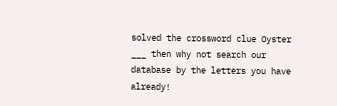solved the crossword clue Oyster ___ then why not search our database by the letters you have already!